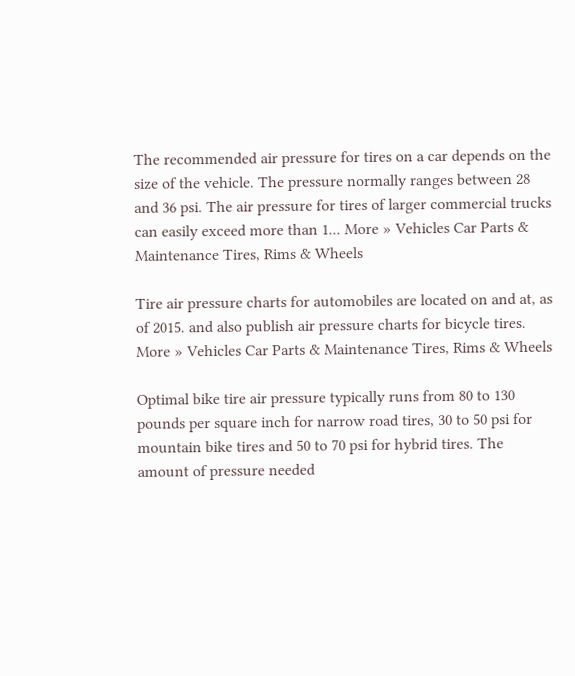The recommended air pressure for tires on a car depends on the size of the vehicle. The pressure normally ranges between 28 and 36 psi. The air pressure for tires of larger commercial trucks can easily exceed more than 1... More » Vehicles Car Parts & Maintenance Tires, Rims & Wheels

Tire air pressure charts for automobiles are located on and at, as of 2015. and also publish air pressure charts for bicycle tires. More » Vehicles Car Parts & Maintenance Tires, Rims & Wheels

Optimal bike tire air pressure typically runs from 80 to 130 pounds per square inch for narrow road tires, 30 to 50 psi for mountain bike tires and 50 to 70 psi for hybrid tires. The amount of pressure needed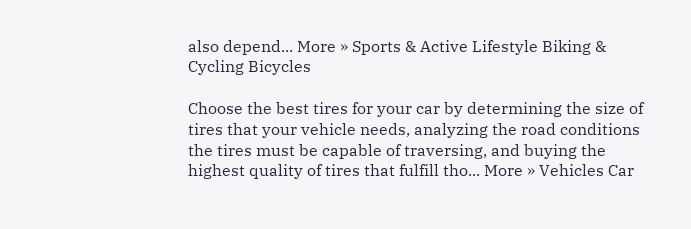also depend... More » Sports & Active Lifestyle Biking & Cycling Bicycles

Choose the best tires for your car by determining the size of tires that your vehicle needs, analyzing the road conditions the tires must be capable of traversing, and buying the highest quality of tires that fulfill tho... More » Vehicles Car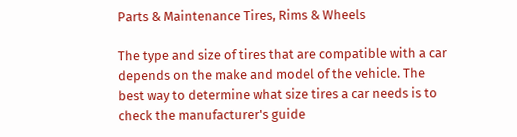Parts & Maintenance Tires, Rims & Wheels

The type and size of tires that are compatible with a car depends on the make and model of the vehicle. The best way to determine what size tires a car needs is to check the manufacturer's guide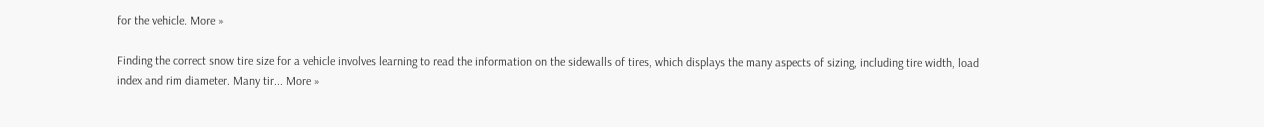for the vehicle. More »

Finding the correct snow tire size for a vehicle involves learning to read the information on the sidewalls of tires, which displays the many aspects of sizing, including tire width, load index and rim diameter. Many tir... More »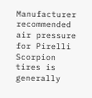Manufacturer recommended air pressure for Pirelli Scorpion tires is generally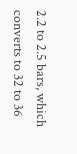2.2 to 2.5 bars, which converts to 32 to 36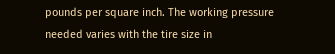pounds per square inch. The working pressure needed varies with the tire size in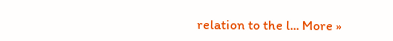relation to the l... More »